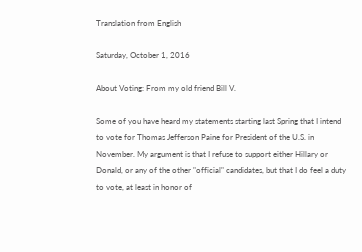Translation from English

Saturday, October 1, 2016

About Voting: From my old friend Bill V.

Some of you have heard my statements starting last Spring that I intend to vote for Thomas Jefferson Paine for President of the U.S. in November. My argument is that I refuse to support either Hillary or Donald, or any of the other "official" candidates, but that I do feel a duty to vote, at least in honor of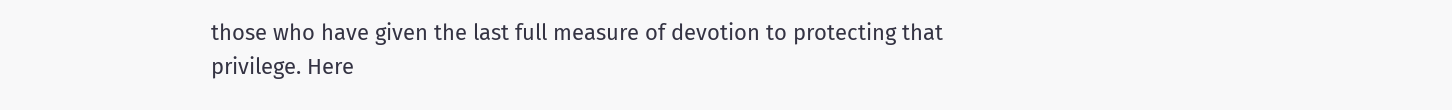those who have given the last full measure of devotion to protecting that privilege. Here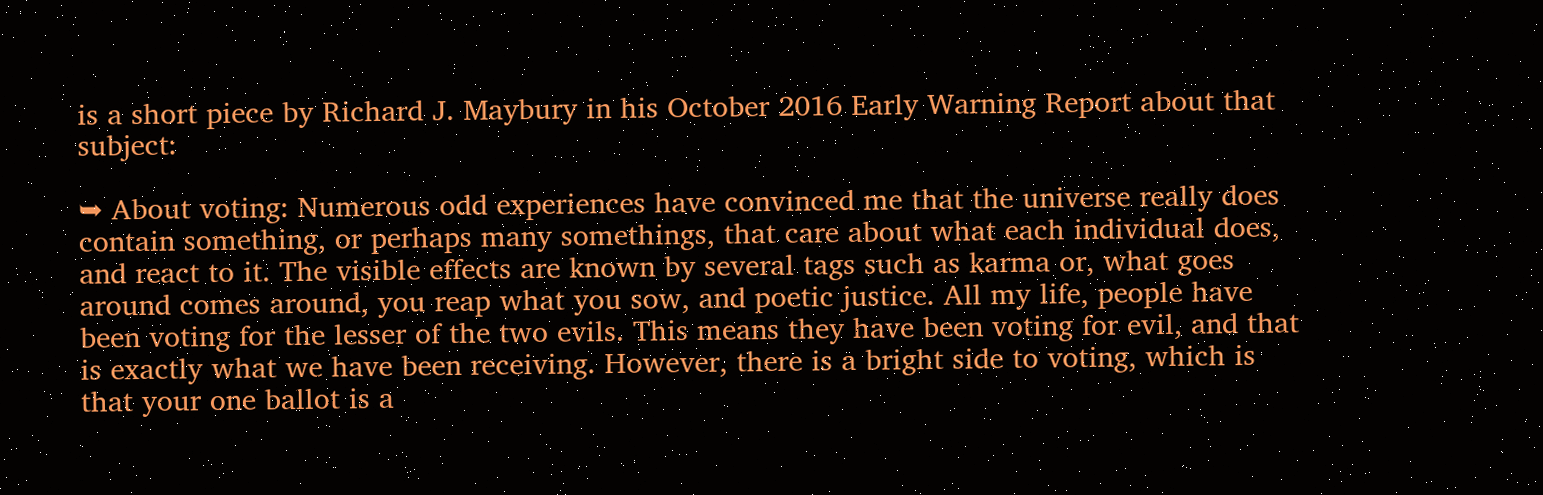is a short piece by Richard J. Maybury in his October 2016 Early Warning Report about that subject:

➥ About voting: Numerous odd experiences have convinced me that the universe really does contain something, or perhaps many somethings, that care about what each individual does, and react to it. The visible effects are known by several tags such as karma or, what goes around comes around, you reap what you sow, and poetic justice. All my life, people have been voting for the lesser of the two evils. This means they have been voting for evil, and that is exactly what we have been receiving. However, there is a bright side to voting, which is that your one ballot is a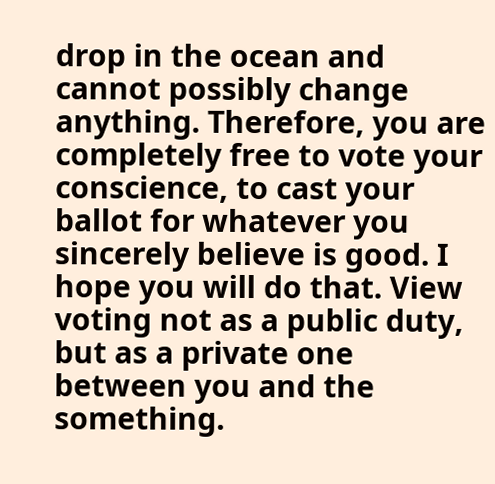drop in the ocean and cannot possibly change anything. Therefore, you are completely free to vote your conscience, to cast your ballot for whatever you sincerely believe is good. I hope you will do that. View voting not as a public duty, but as a private one between you and the something.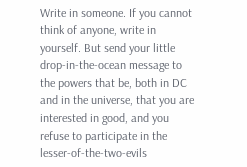Write in someone. If you cannot think of anyone, write in yourself. But send your little drop-in-the-ocean message to the powers that be, both in DC and in the universe, that you are interested in good, and you refuse to participate in the lesser-of-the-two-evils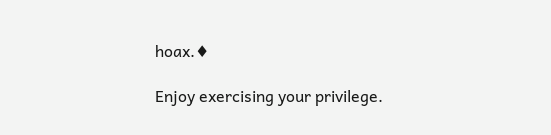hoax.♦

Enjoy exercising your privilege.